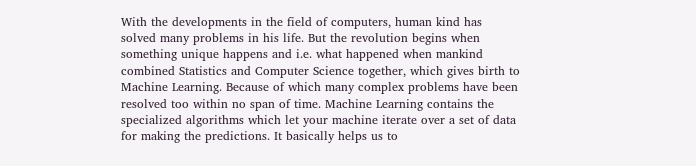With the developments in the field of computers, human kind has solved many problems in his life. But the revolution begins when something unique happens and i.e. what happened when mankind combined Statistics and Computer Science together, which gives birth to Machine Learning. Because of which many complex problems have been resolved too within no span of time. Machine Learning contains the specialized algorithms which let your machine iterate over a set of data for making the predictions. It basically helps us to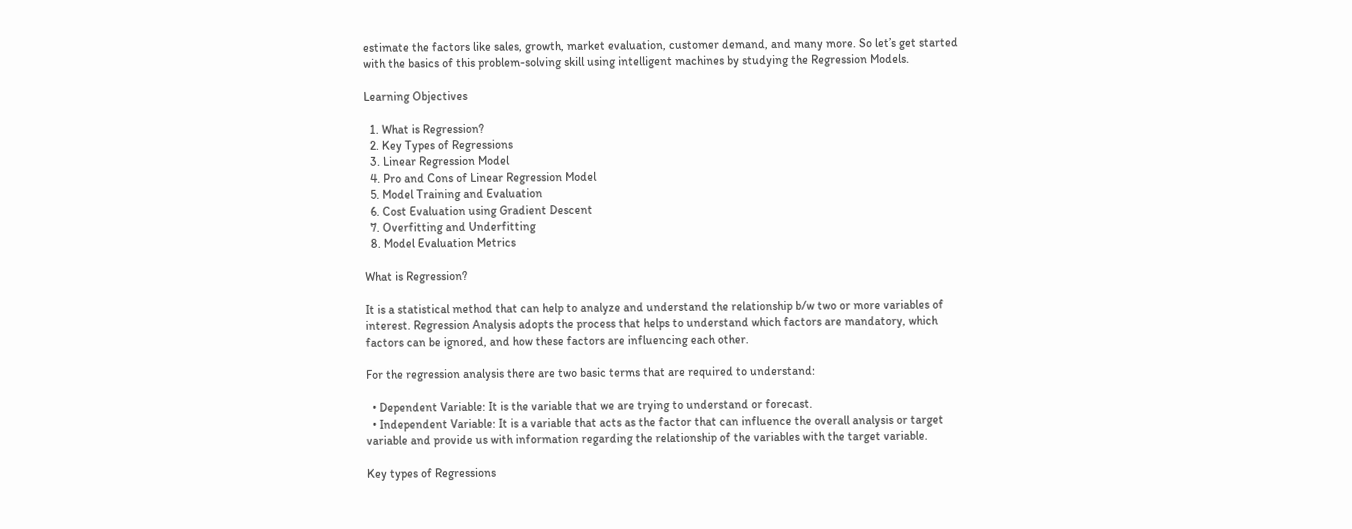estimate the factors like sales, growth, market evaluation, customer demand, and many more. So let’s get started with the basics of this problem-solving skill using intelligent machines by studying the Regression Models.

Learning Objectives

  1. What is Regression?
  2. Key Types of Regressions
  3. Linear Regression Model
  4. Pro and Cons of Linear Regression Model
  5. Model Training and Evaluation
  6. Cost Evaluation using Gradient Descent
  7. Overfitting and Underfitting
  8. Model Evaluation Metrics

What is Regression?

It is a statistical method that can help to analyze and understand the relationship b/w two or more variables of interest. Regression Analysis adopts the process that helps to understand which factors are mandatory, which factors can be ignored, and how these factors are influencing each other.

For the regression analysis there are two basic terms that are required to understand:

  • Dependent Variable: It is the variable that we are trying to understand or forecast.
  • Independent Variable: It is a variable that acts as the factor that can influence the overall analysis or target variable and provide us with information regarding the relationship of the variables with the target variable.

Key types of Regressions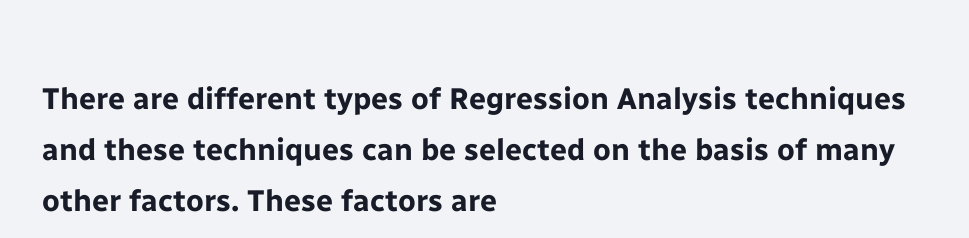There are different types of Regression Analysis techniques and these techniques can be selected on the basis of many other factors. These factors are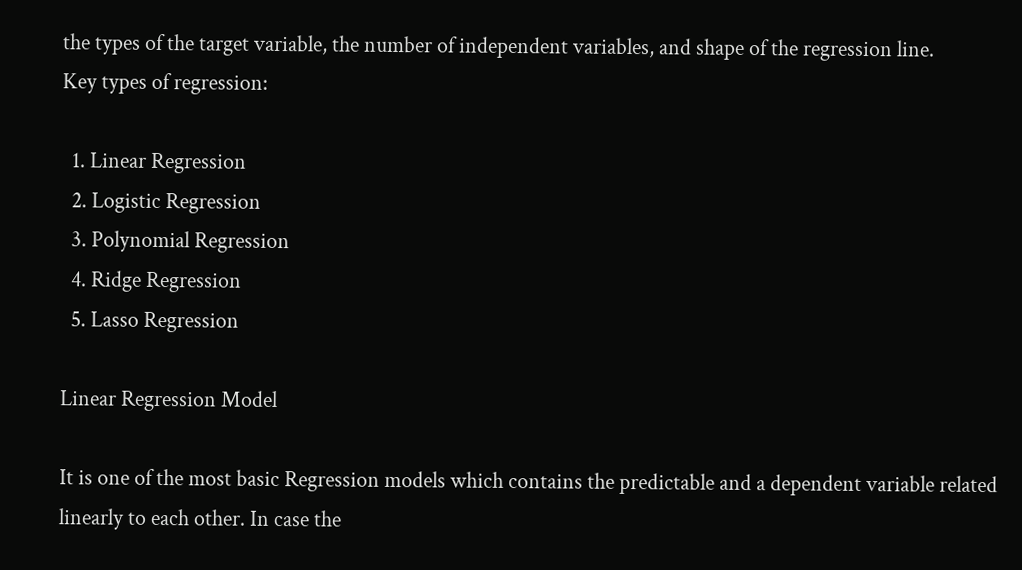the types of the target variable, the number of independent variables, and shape of the regression line.
Key types of regression:

  1. Linear Regression
  2. Logistic Regression
  3. Polynomial Regression
  4. Ridge Regression
  5. Lasso Regression

Linear Regression Model

It is one of the most basic Regression models which contains the predictable and a dependent variable related linearly to each other. In case the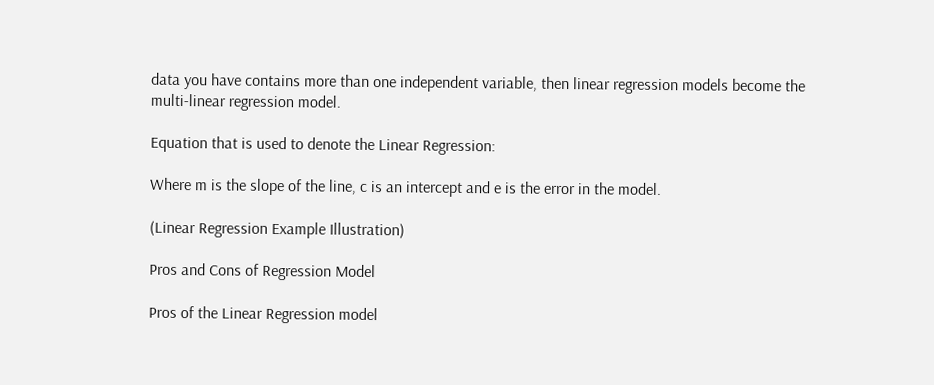data you have contains more than one independent variable, then linear regression models become the multi-linear regression model.

Equation that is used to denote the Linear Regression:

Where m is the slope of the line, c is an intercept and e is the error in the model.

(Linear Regression Example Illustration)

Pros and Cons of Regression Model

Pros of the Linear Regression model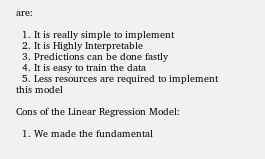are:

  1. It is really simple to implement
  2. It is Highly Interpretable
  3. Predictions can be done fastly
  4. It is easy to train the data
  5. Less resources are required to implement this model

Cons of the Linear Regression Model:

  1. We made the fundamental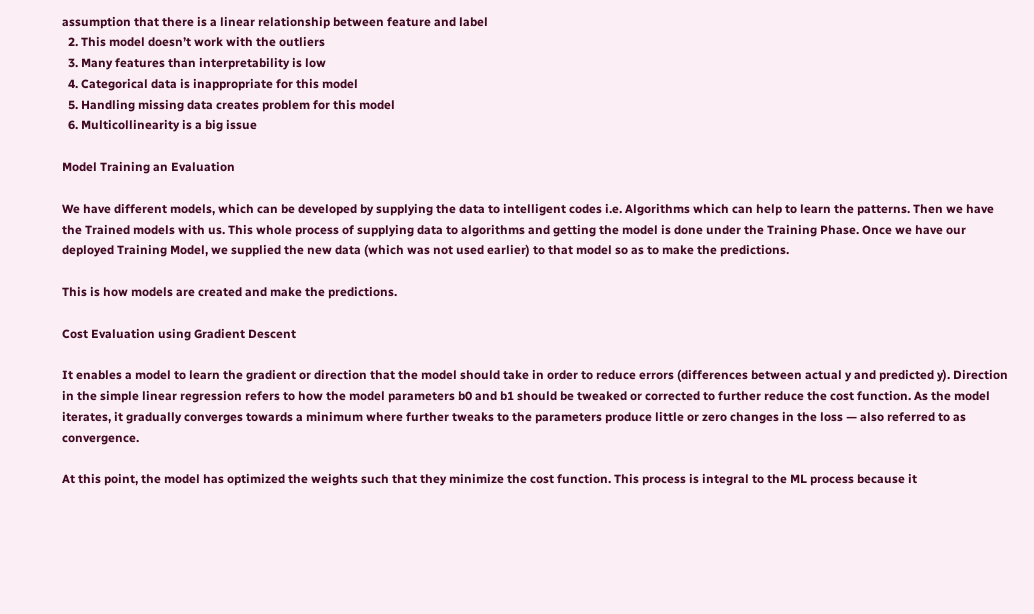assumption that there is a linear relationship between feature and label
  2. This model doesn’t work with the outliers
  3. Many features than interpretability is low
  4. Categorical data is inappropriate for this model
  5. Handling missing data creates problem for this model
  6. Multicollinearity is a big issue

Model Training an Evaluation

We have different models, which can be developed by supplying the data to intelligent codes i.e. Algorithms which can help to learn the patterns. Then we have the Trained models with us. This whole process of supplying data to algorithms and getting the model is done under the Training Phase. Once we have our deployed Training Model, we supplied the new data (which was not used earlier) to that model so as to make the predictions.

This is how models are created and make the predictions.

Cost Evaluation using Gradient Descent

It enables a model to learn the gradient or direction that the model should take in order to reduce errors (differences between actual y and predicted y). Direction in the simple linear regression refers to how the model parameters b0 and b1 should be tweaked or corrected to further reduce the cost function. As the model iterates, it gradually converges towards a minimum where further tweaks to the parameters produce little or zero changes in the loss — also referred to as convergence.

At this point, the model has optimized the weights such that they minimize the cost function. This process is integral to the ML process because it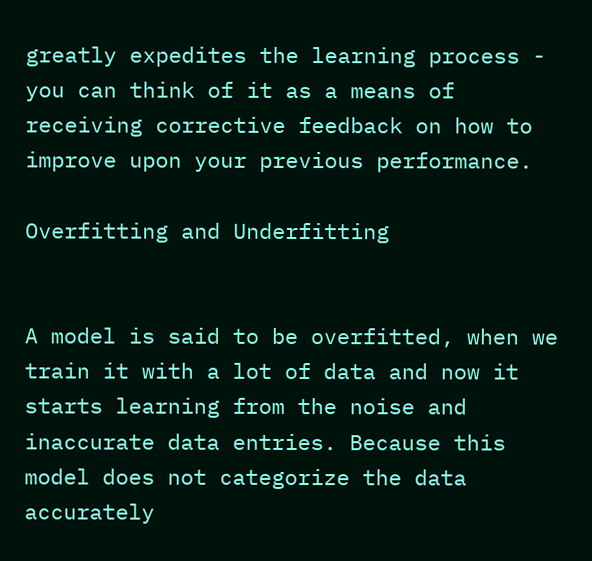greatly expedites the learning process - you can think of it as a means of receiving corrective feedback on how to improve upon your previous performance.

Overfitting and Underfitting


A model is said to be overfitted, when we train it with a lot of data and now it starts learning from the noise and inaccurate data entries. Because this model does not categorize the data accurately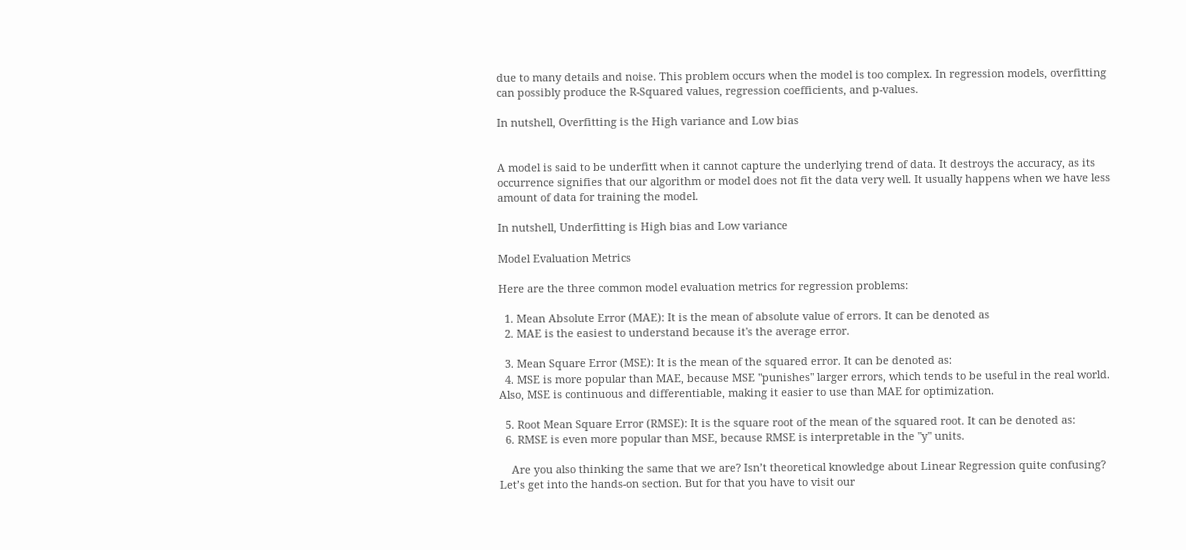due to many details and noise. This problem occurs when the model is too complex. In regression models, overfitting can possibly produce the R-Squared values, regression coefficients, and p-values.

In nutshell, Overfitting is the High variance and Low bias


A model is said to be underfitt when it cannot capture the underlying trend of data. It destroys the accuracy, as its occurrence signifies that our algorithm or model does not fit the data very well. It usually happens when we have less amount of data for training the model.

In nutshell, Underfitting is High bias and Low variance

Model Evaluation Metrics

Here are the three common model evaluation metrics for regression problems:

  1. Mean Absolute Error (MAE): It is the mean of absolute value of errors. It can be denoted as
  2. MAE is the easiest to understand because it's the average error.

  3. Mean Square Error (MSE): It is the mean of the squared error. It can be denoted as:
  4. MSE is more popular than MAE, because MSE "punishes" larger errors, which tends to be useful in the real world. Also, MSE is continuous and differentiable, making it easier to use than MAE for optimization.

  5. Root Mean Square Error (RMSE): It is the square root of the mean of the squared root. It can be denoted as:
  6. RMSE is even more popular than MSE, because RMSE is interpretable in the "y" units.

    Are you also thinking the same that we are? Isn’t theoretical knowledge about Linear Regression quite confusing? Let’s get into the hands-on section. But for that you have to visit our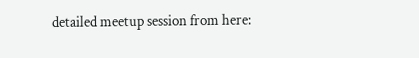detailed meetup session from here: